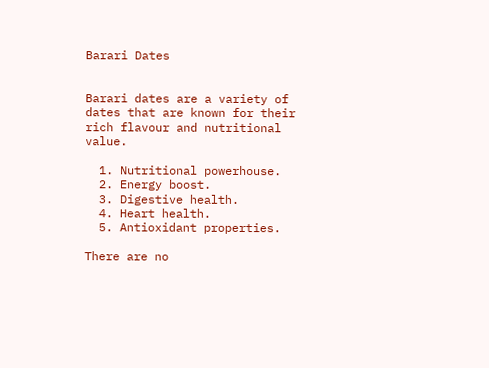Barari Dates


Barari dates are a variety of dates that are known for their rich flavour and nutritional value.

  1. Nutritional powerhouse.
  2. Energy boost.
  3. Digestive health.
  4. Heart health.
  5. Antioxidant properties.

There are no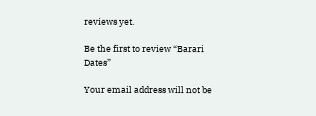reviews yet.

Be the first to review “Barari Dates”

Your email address will not be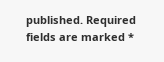published. Required fields are marked *